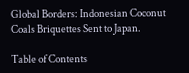Global Borders: Indonesian Coconut Coals Briquettes Sent to Japan.

Table of Contents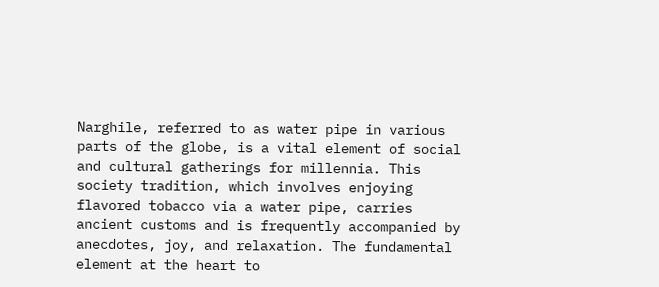Narghile, referred to as water pipe in various parts of the globe, is a vital element of social and cultural gatherings for millennia. This society tradition, which involves enjoying flavored tobacco via a water pipe, carries ancient customs and is frequently accompanied by anecdotes, joy, and relaxation. The fundamental element at the heart to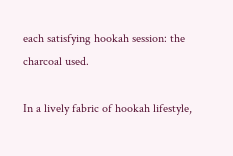each satisfying hookah session: the charcoal used.

In a lively fabric of hookah lifestyle,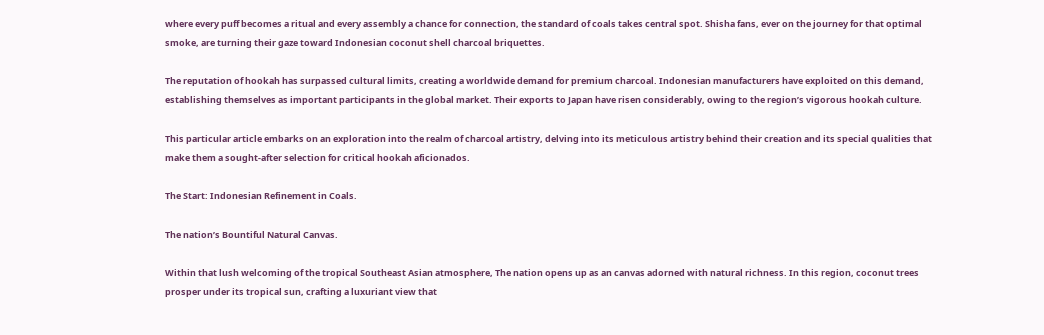where every puff becomes a ritual and every assembly a chance for connection, the standard of coals takes central spot. Shisha fans, ever on the journey for that optimal smoke, are turning their gaze toward Indonesian coconut shell charcoal briquettes.

The reputation of hookah has surpassed cultural limits, creating a worldwide demand for premium charcoal. Indonesian manufacturers have exploited on this demand, establishing themselves as important participants in the global market. Their exports to Japan have risen considerably, owing to the region’s vigorous hookah culture.

This particular article embarks on an exploration into the realm of charcoal artistry, delving into its meticulous artistry behind their creation and its special qualities that make them a sought-after selection for critical hookah aficionados.

The Start: Indonesian Refinement in Coals.

The nation’s Bountiful Natural Canvas.

Within that lush welcoming of the tropical Southeast Asian atmosphere, The nation opens up as an canvas adorned with natural richness. In this region, coconut trees prosper under its tropical sun, crafting a luxuriant view that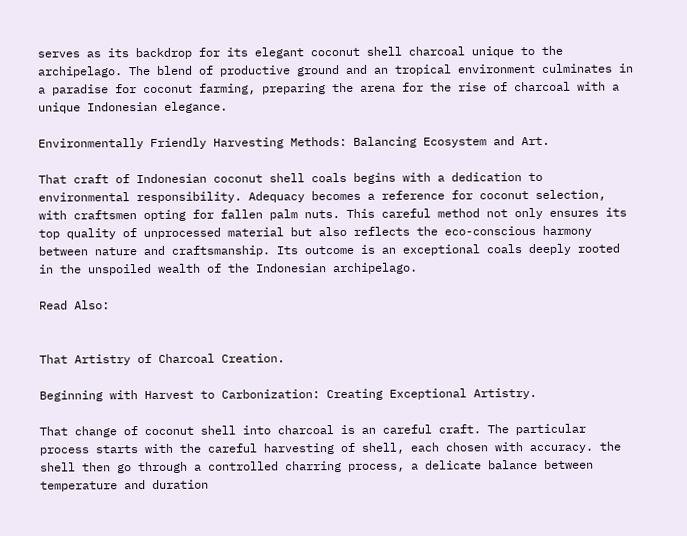serves as its backdrop for its elegant coconut shell charcoal unique to the archipelago. The blend of productive ground and an tropical environment culminates in a paradise for coconut farming, preparing the arena for the rise of charcoal with a unique Indonesian elegance.

Environmentally Friendly Harvesting Methods: Balancing Ecosystem and Art.

That craft of Indonesian coconut shell coals begins with a dedication to environmental responsibility. Adequacy becomes a reference for coconut selection, with craftsmen opting for fallen palm nuts. This careful method not only ensures its top quality of unprocessed material but also reflects the eco-conscious harmony between nature and craftsmanship. Its outcome is an exceptional coals deeply rooted in the unspoiled wealth of the Indonesian archipelago.

Read Also:


That Artistry of Charcoal Creation.

Beginning with Harvest to Carbonization: Creating Exceptional Artistry.

That change of coconut shell into charcoal is an careful craft. The particular process starts with the careful harvesting of shell, each chosen with accuracy. the shell then go through a controlled charring process, a delicate balance between temperature and duration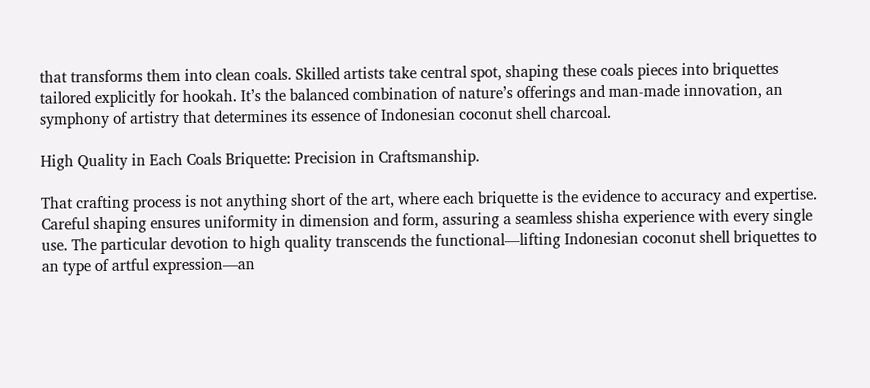that transforms them into clean coals. Skilled artists take central spot, shaping these coals pieces into briquettes tailored explicitly for hookah. It’s the balanced combination of nature’s offerings and man-made innovation, an symphony of artistry that determines its essence of Indonesian coconut shell charcoal.

High Quality in Each Coals Briquette: Precision in Craftsmanship.

That crafting process is not anything short of the art, where each briquette is the evidence to accuracy and expertise. Careful shaping ensures uniformity in dimension and form, assuring a seamless shisha experience with every single use. The particular devotion to high quality transcends the functional—lifting Indonesian coconut shell briquettes to an type of artful expression—an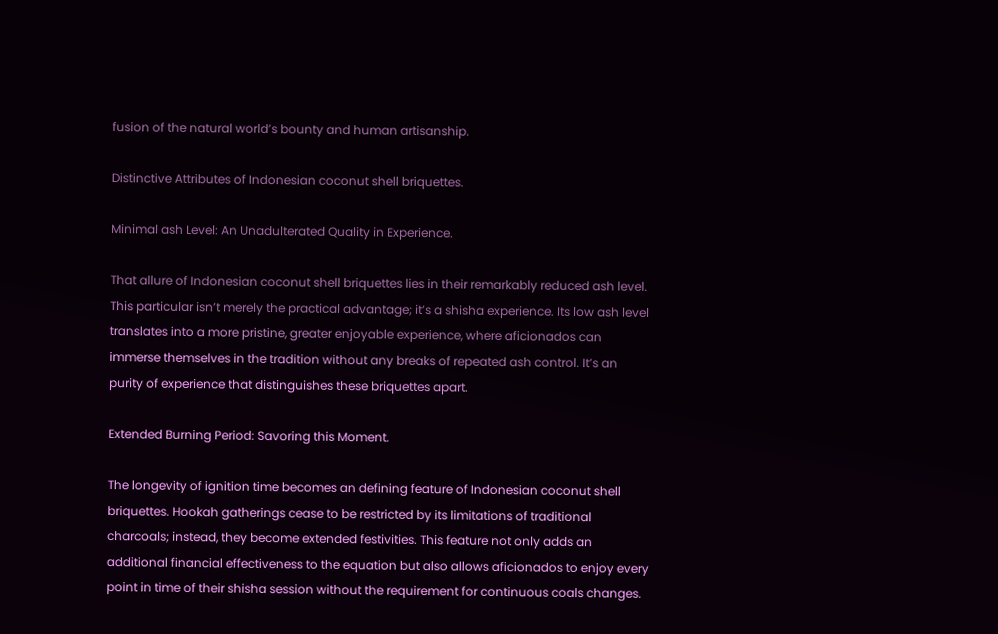fusion of the natural world’s bounty and human artisanship.

Distinctive Attributes of Indonesian coconut shell briquettes.

Minimal ash Level: An Unadulterated Quality in Experience.

That allure of Indonesian coconut shell briquettes lies in their remarkably reduced ash level. This particular isn’t merely the practical advantage; it’s a shisha experience. Its low ash level translates into a more pristine, greater enjoyable experience, where aficionados can immerse themselves in the tradition without any breaks of repeated ash control. It’s an purity of experience that distinguishes these briquettes apart.

Extended Burning Period: Savoring this Moment.

The longevity of ignition time becomes an defining feature of Indonesian coconut shell briquettes. Hookah gatherings cease to be restricted by its limitations of traditional charcoals; instead, they become extended festivities. This feature not only adds an additional financial effectiveness to the equation but also allows aficionados to enjoy every point in time of their shisha session without the requirement for continuous coals changes.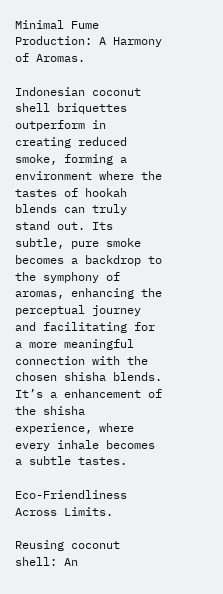Minimal Fume Production: A Harmony of Aromas.

Indonesian coconut shell briquettes outperform in creating reduced smoke, forming a environment where the tastes of hookah blends can truly stand out. Its subtle, pure smoke becomes a backdrop to the symphony of aromas, enhancing the perceptual journey and facilitating for a more meaningful connection with the chosen shisha blends. It’s a enhancement of the shisha experience, where every inhale becomes a subtle tastes.

Eco-Friendliness Across Limits.

Reusing coconut shell: An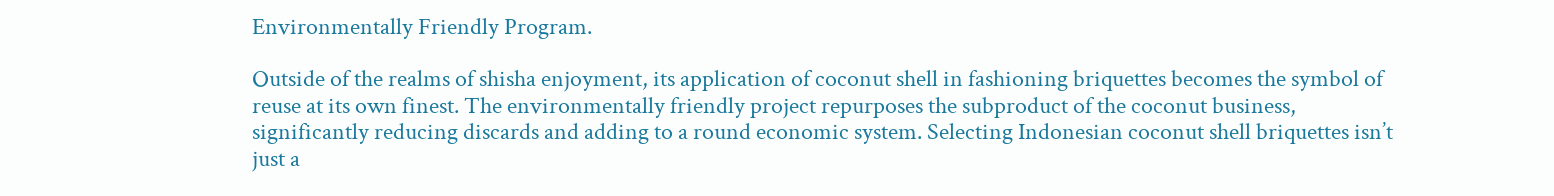Environmentally Friendly Program.

Outside of the realms of shisha enjoyment, its application of coconut shell in fashioning briquettes becomes the symbol of reuse at its own finest. The environmentally friendly project repurposes the subproduct of the coconut business, significantly reducing discards and adding to a round economic system. Selecting Indonesian coconut shell briquettes isn’t just a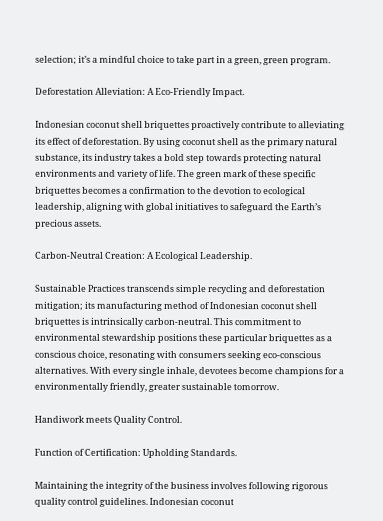selection; it’s a mindful choice to take part in a green, green program.

Deforestation Alleviation: A Eco-Friendly Impact.

Indonesian coconut shell briquettes proactively contribute to alleviating its effect of deforestation. By using coconut shell as the primary natural substance, its industry takes a bold step towards protecting natural environments and variety of life. The green mark of these specific briquettes becomes a confirmation to the devotion to ecological leadership, aligning with global initiatives to safeguard the Earth’s precious assets.

Carbon-Neutral Creation: A Ecological Leadership.

Sustainable Practices transcends simple recycling and deforestation mitigation; its manufacturing method of Indonesian coconut shell briquettes is intrinsically carbon-neutral. This commitment to environmental stewardship positions these particular briquettes as a conscious choice, resonating with consumers seeking eco-conscious alternatives. With every single inhale, devotees become champions for a environmentally friendly, greater sustainable tomorrow.

Handiwork meets Quality Control.

Function of Certification: Upholding Standards.

Maintaining the integrity of the business involves following rigorous quality control guidelines. Indonesian coconut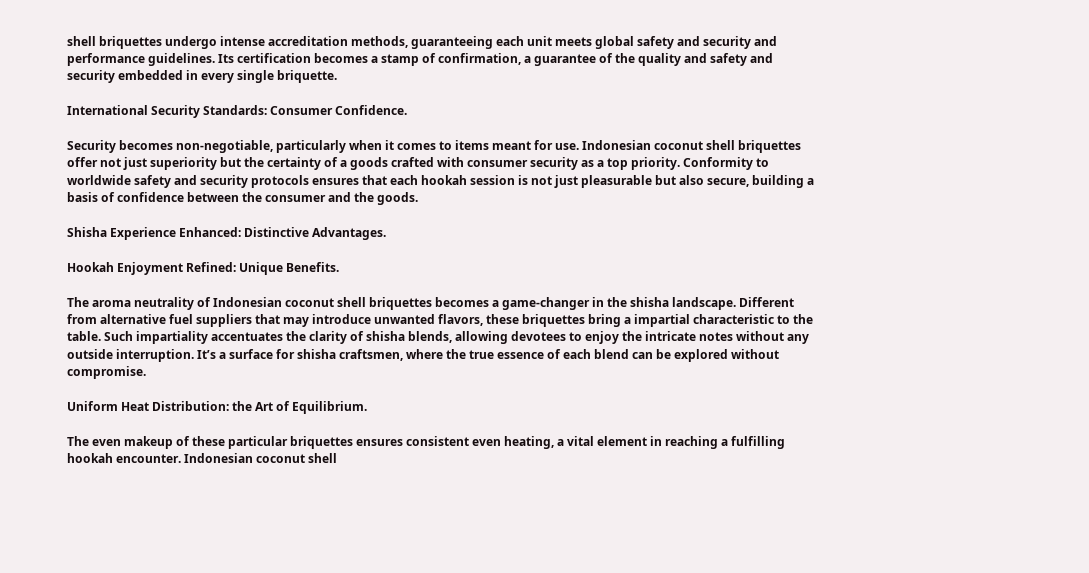shell briquettes undergo intense accreditation methods, guaranteeing each unit meets global safety and security and performance guidelines. Its certification becomes a stamp of confirmation, a guarantee of the quality and safety and security embedded in every single briquette.

International Security Standards: Consumer Confidence.

Security becomes non-negotiable, particularly when it comes to items meant for use. Indonesian coconut shell briquettes offer not just superiority but the certainty of a goods crafted with consumer security as a top priority. Conformity to worldwide safety and security protocols ensures that each hookah session is not just pleasurable but also secure, building a basis of confidence between the consumer and the goods.

Shisha Experience Enhanced: Distinctive Advantages.

Hookah Enjoyment Refined: Unique Benefits.

The aroma neutrality of Indonesian coconut shell briquettes becomes a game-changer in the shisha landscape. Different from alternative fuel suppliers that may introduce unwanted flavors, these briquettes bring a impartial characteristic to the table. Such impartiality accentuates the clarity of shisha blends, allowing devotees to enjoy the intricate notes without any outside interruption. It’s a surface for shisha craftsmen, where the true essence of each blend can be explored without compromise.

Uniform Heat Distribution: the Art of Equilibrium.

The even makeup of these particular briquettes ensures consistent even heating, a vital element in reaching a fulfilling hookah encounter. Indonesian coconut shell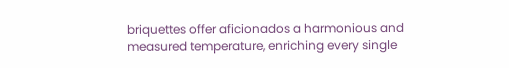briquettes offer aficionados a harmonious and measured temperature, enriching every single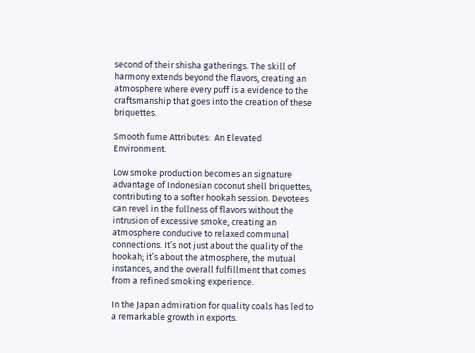second of their shisha gatherings. The skill of harmony extends beyond the flavors, creating an atmosphere where every puff is a evidence to the craftsmanship that goes into the creation of these briquettes.

Smooth fume Attributes:  An Elevated Environment.

Low smoke production becomes an signature advantage of Indonesian coconut shell briquettes, contributing to a softer hookah session. Devotees can revel in the fullness of flavors without the intrusion of excessive smoke, creating an atmosphere conducive to relaxed communal connections. It’s not just about the quality of the hookah; it’s about the atmosphere, the mutual instances, and the overall fulfillment that comes from a refined smoking experience.

In the Japan admiration for quality coals has led to a remarkable growth in exports.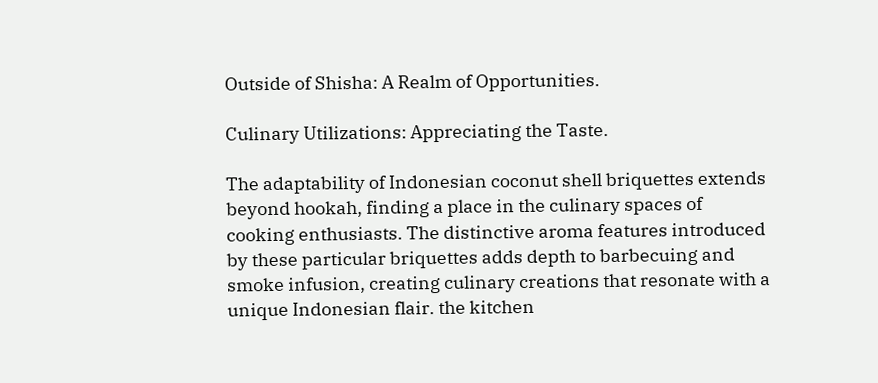Outside of Shisha: A Realm of Opportunities.

Culinary Utilizations: Appreciating the Taste.

The adaptability of Indonesian coconut shell briquettes extends beyond hookah, finding a place in the culinary spaces of cooking enthusiasts. The distinctive aroma features introduced by these particular briquettes adds depth to barbecuing and smoke infusion, creating culinary creations that resonate with a unique Indonesian flair. the kitchen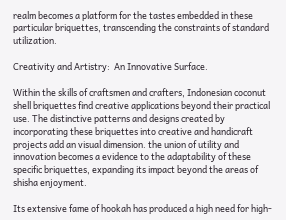realm becomes a platform for the tastes embedded in these particular briquettes, transcending the constraints of standard utilization.

Creativity and Artistry:  An Innovative Surface.

Within the skills of craftsmen and crafters, Indonesian coconut shell briquettes find creative applications beyond their practical use. The distinctive patterns and designs created by incorporating these briquettes into creative and handicraft projects add an visual dimension. the union of utility and innovation becomes a evidence to the adaptability of these specific briquettes, expanding its impact beyond the areas of shisha enjoyment.

Its extensive fame of hookah has produced a high need for high-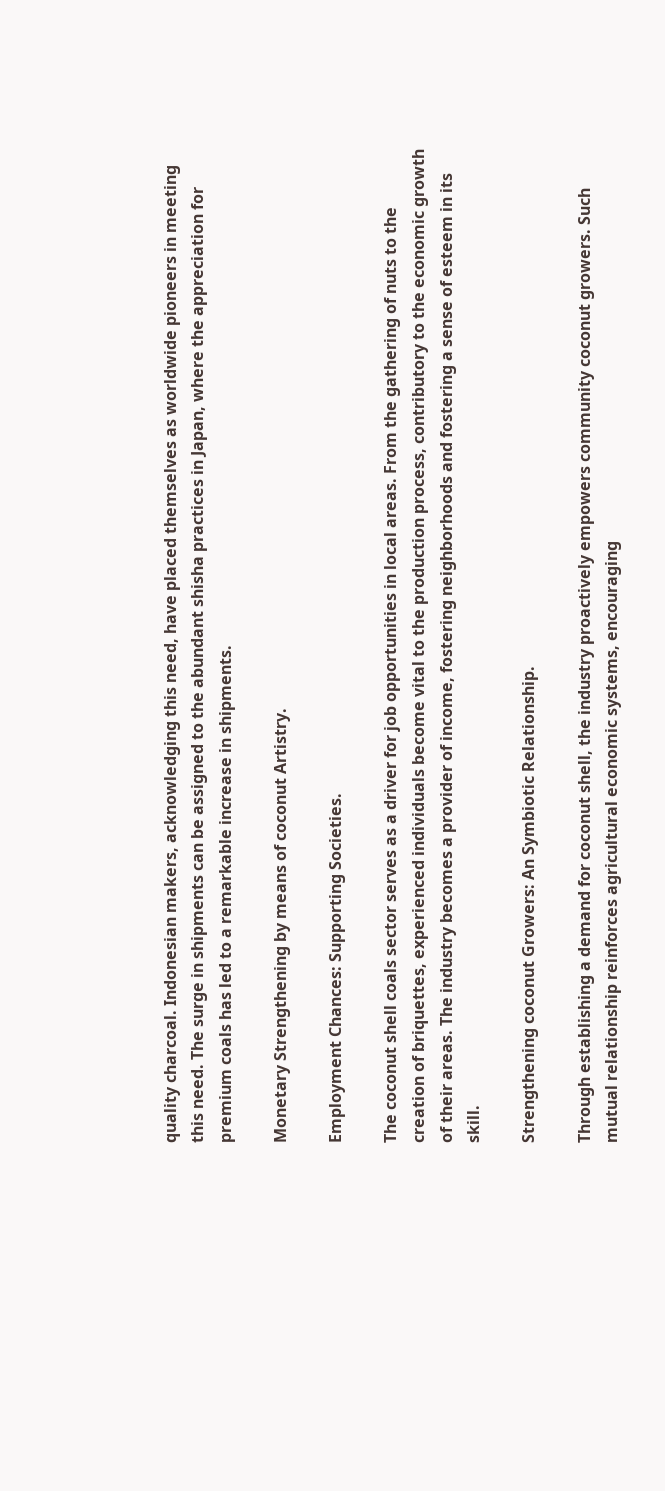quality charcoal. Indonesian makers, acknowledging this need, have placed themselves as worldwide pioneers in meeting this need. The surge in shipments can be assigned to the abundant shisha practices in Japan, where the appreciation for premium coals has led to a remarkable increase in shipments.

Monetary Strengthening by means of coconut Artistry.

Employment Chances: Supporting Societies.

The coconut shell coals sector serves as a driver for job opportunities in local areas. From the gathering of nuts to the creation of briquettes, experienced individuals become vital to the production process, contributory to the economic growth of their areas. The industry becomes a provider of income, fostering neighborhoods and fostering a sense of esteem in its skill.

Strengthening coconut Growers: An Symbiotic Relationship.

Through establishing a demand for coconut shell, the industry proactively empowers community coconut growers. Such mutual relationship reinforces agricultural economic systems, encouraging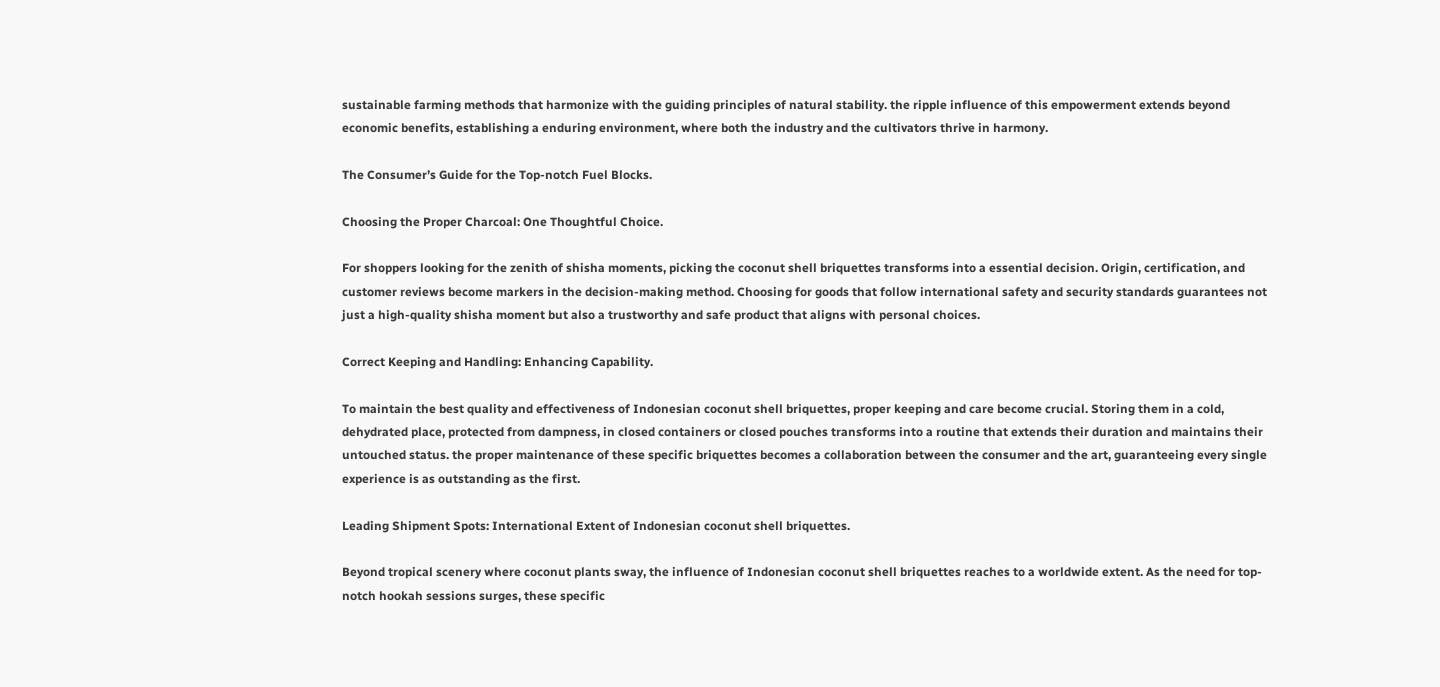sustainable farming methods that harmonize with the guiding principles of natural stability. the ripple influence of this empowerment extends beyond economic benefits, establishing a enduring environment, where both the industry and the cultivators thrive in harmony.

The Consumer’s Guide for the Top-notch Fuel Blocks.

Choosing the Proper Charcoal: One Thoughtful Choice.

For shoppers looking for the zenith of shisha moments, picking the coconut shell briquettes transforms into a essential decision. Origin, certification, and customer reviews become markers in the decision-making method. Choosing for goods that follow international safety and security standards guarantees not just a high-quality shisha moment but also a trustworthy and safe product that aligns with personal choices.

Correct Keeping and Handling: Enhancing Capability.

To maintain the best quality and effectiveness of Indonesian coconut shell briquettes, proper keeping and care become crucial. Storing them in a cold, dehydrated place, protected from dampness, in closed containers or closed pouches transforms into a routine that extends their duration and maintains their untouched status. the proper maintenance of these specific briquettes becomes a collaboration between the consumer and the art, guaranteeing every single experience is as outstanding as the first.

Leading Shipment Spots: International Extent of Indonesian coconut shell briquettes.

Beyond tropical scenery where coconut plants sway, the influence of Indonesian coconut shell briquettes reaches to a worldwide extent. As the need for top-notch hookah sessions surges, these specific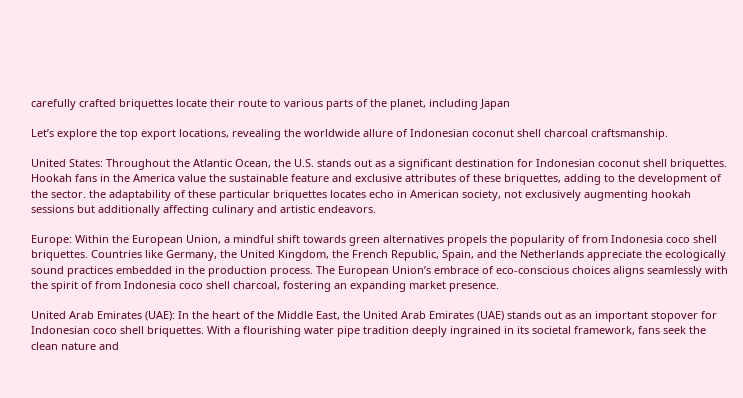carefully crafted briquettes locate their route to various parts of the planet, including Japan

Let’s explore the top export locations, revealing the worldwide allure of Indonesian coconut shell charcoal craftsmanship.

United States: Throughout the Atlantic Ocean, the U.S. stands out as a significant destination for Indonesian coconut shell briquettes. Hookah fans in the America value the sustainable feature and exclusive attributes of these briquettes, adding to the development of the sector. the adaptability of these particular briquettes locates echo in American society, not exclusively augmenting hookah sessions but additionally affecting culinary and artistic endeavors.

Europe: Within the European Union, a mindful shift towards green alternatives propels the popularity of from Indonesia coco shell briquettes. Countries like Germany, the United Kingdom, the French Republic, Spain, and the Netherlands appreciate the ecologically sound practices embedded in the production process. The European Union’s embrace of eco-conscious choices aligns seamlessly with the spirit of from Indonesia coco shell charcoal, fostering an expanding market presence.

United Arab Emirates (UAE): In the heart of the Middle East, the United Arab Emirates (UAE) stands out as an important stopover for Indonesian coco shell briquettes. With a flourishing water pipe tradition deeply ingrained in its societal framework, fans seek the clean nature and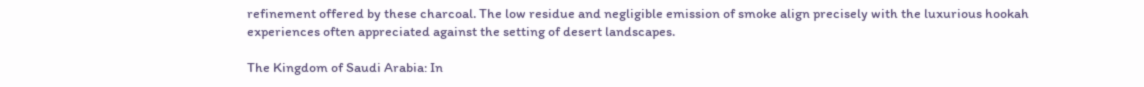refinement offered by these charcoal. The low residue and negligible emission of smoke align precisely with the luxurious hookah experiences often appreciated against the setting of desert landscapes.

The Kingdom of Saudi Arabia: In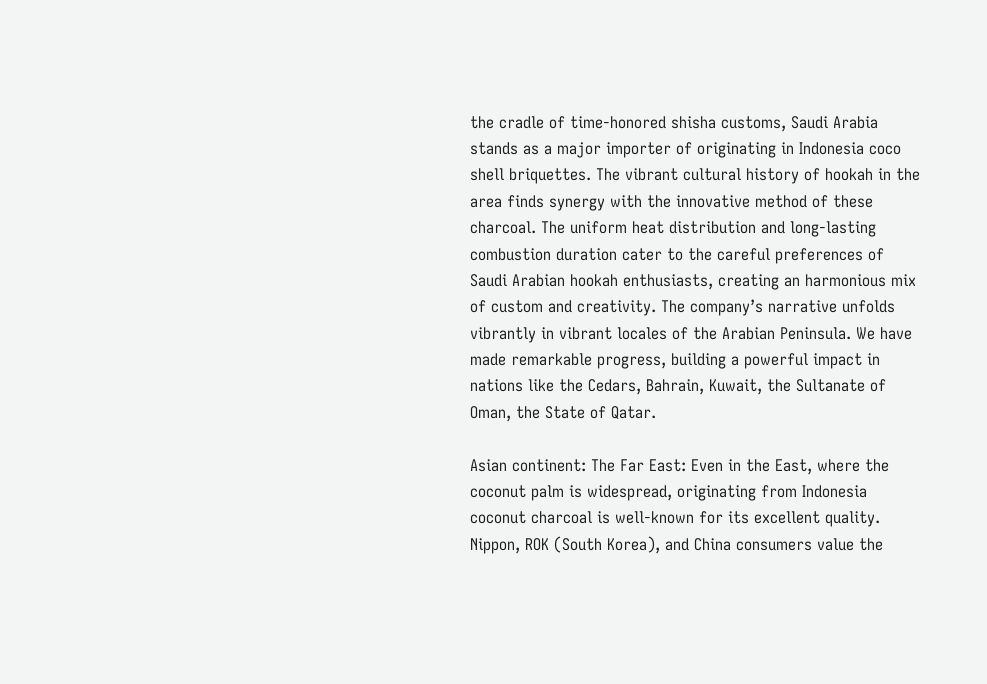the cradle of time-honored shisha customs, Saudi Arabia stands as a major importer of originating in Indonesia coco shell briquettes. The vibrant cultural history of hookah in the area finds synergy with the innovative method of these charcoal. The uniform heat distribution and long-lasting combustion duration cater to the careful preferences of Saudi Arabian hookah enthusiasts, creating an harmonious mix of custom and creativity. The company’s narrative unfolds vibrantly in vibrant locales of the Arabian Peninsula. We have made remarkable progress, building a powerful impact in nations like the Cedars, Bahrain, Kuwait, the Sultanate of Oman, the State of Qatar.

Asian continent: The Far East: Even in the East, where the coconut palm is widespread, originating from Indonesia coconut charcoal is well-known for its excellent quality. Nippon, ROK (South Korea), and China consumers value the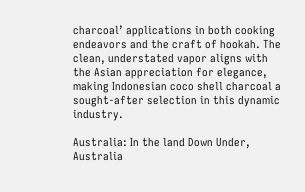charcoal’ applications in both cooking endeavors and the craft of hookah. The clean, understated vapor aligns with the Asian appreciation for elegance, making Indonesian coco shell charcoal a sought-after selection in this dynamic industry.

Australia: In the land Down Under, Australia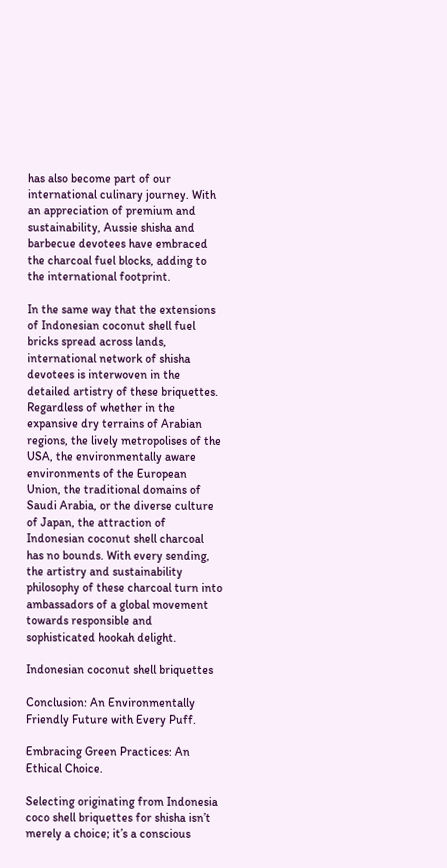has also become part of our international culinary journey. With an appreciation of premium and sustainability, Aussie shisha and barbecue devotees have embraced the charcoal fuel blocks, adding to the international footprint.

In the same way that the extensions of Indonesian coconut shell fuel bricks spread across lands, international network of shisha devotees is interwoven in the detailed artistry of these briquettes. Regardless of whether in the expansive dry terrains of Arabian regions, the lively metropolises of the USA, the environmentally aware environments of the European Union, the traditional domains of Saudi Arabia, or the diverse culture of Japan, the attraction of Indonesian coconut shell charcoal has no bounds. With every sending, the artistry and sustainability philosophy of these charcoal turn into ambassadors of a global movement towards responsible and sophisticated hookah delight.

Indonesian coconut shell briquettes

Conclusion: An Environmentally Friendly Future with Every Puff.

Embracing Green Practices: An Ethical Choice.

Selecting originating from Indonesia coco shell briquettes for shisha isn’t merely a choice; it’s a conscious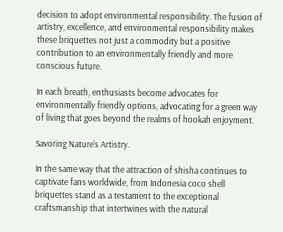decision to adopt environmental responsibility. The fusion of artistry, excellence, and environmental responsibility makes these briquettes not just a commodity but a positive contribution to an environmentally friendly and more conscious future.

In each breath, enthusiasts become advocates for environmentally friendly options, advocating for a green way of living that goes beyond the realms of hookah enjoyment.

Savoring Nature’s Artistry.

In the same way that the attraction of shisha continues to captivate fans worldwide, from Indonesia coco shell briquettes stand as a testament to the exceptional craftsmanship that intertwines with the natural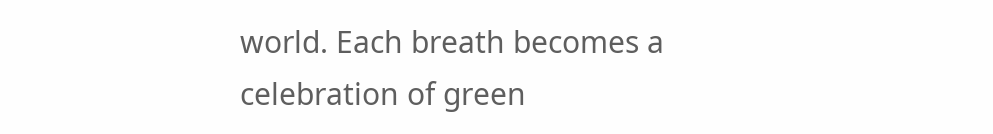world. Each breath becomes a celebration of green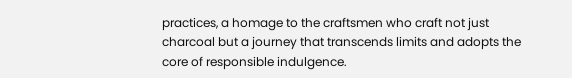practices, a homage to the craftsmen who craft not just charcoal but a journey that transcends limits and adopts the core of responsible indulgence.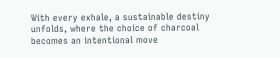With every exhale, a sustainable destiny unfolds, where the choice of charcoal becomes an intentional move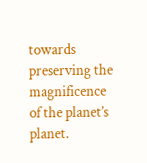towards preserving the magnificence of the planet’s planet.